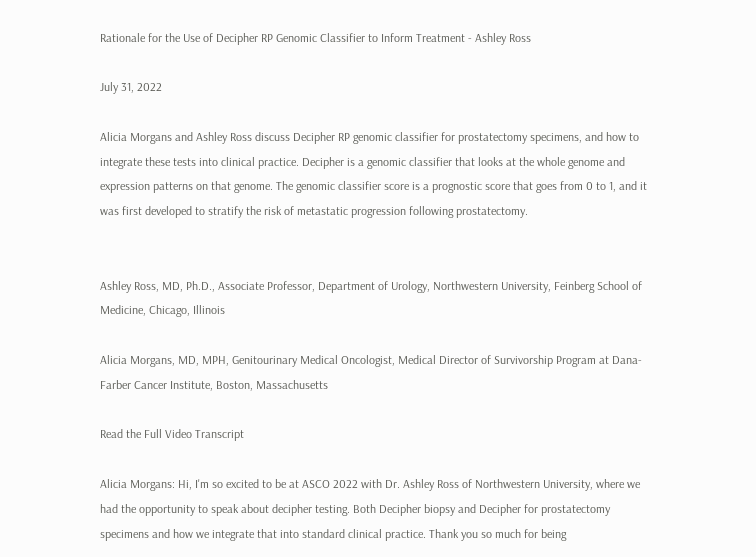Rationale for the Use of Decipher RP Genomic Classifier to Inform Treatment - Ashley Ross

July 31, 2022

Alicia Morgans and Ashley Ross discuss Decipher RP genomic classifier for prostatectomy specimens, and how to integrate these tests into clinical practice. Decipher is a genomic classifier that looks at the whole genome and expression patterns on that genome. The genomic classifier score is a prognostic score that goes from 0 to 1, and it was first developed to stratify the risk of metastatic progression following prostatectomy.


Ashley Ross, MD, Ph.D., Associate Professor, Department of Urology, Northwestern University, Feinberg School of Medicine, Chicago, Illinois

Alicia Morgans, MD, MPH, Genitourinary Medical Oncologist, Medical Director of Survivorship Program at Dana-Farber Cancer Institute, Boston, Massachusetts

Read the Full Video Transcript

Alicia Morgans: Hi, I'm so excited to be at ASCO 2022 with Dr. Ashley Ross of Northwestern University, where we had the opportunity to speak about decipher testing. Both Decipher biopsy and Decipher for prostatectomy specimens and how we integrate that into standard clinical practice. Thank you so much for being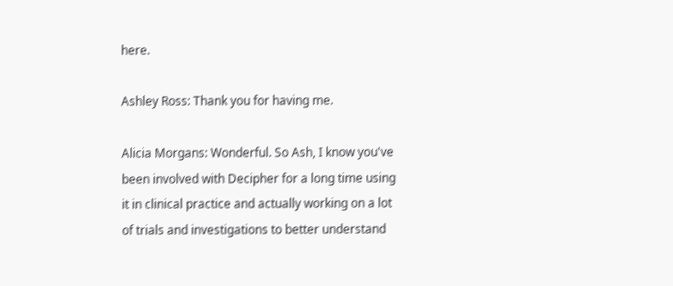here.

Ashley Ross: Thank you for having me.

Alicia Morgans: Wonderful. So Ash, I know you've been involved with Decipher for a long time using it in clinical practice and actually working on a lot of trials and investigations to better understand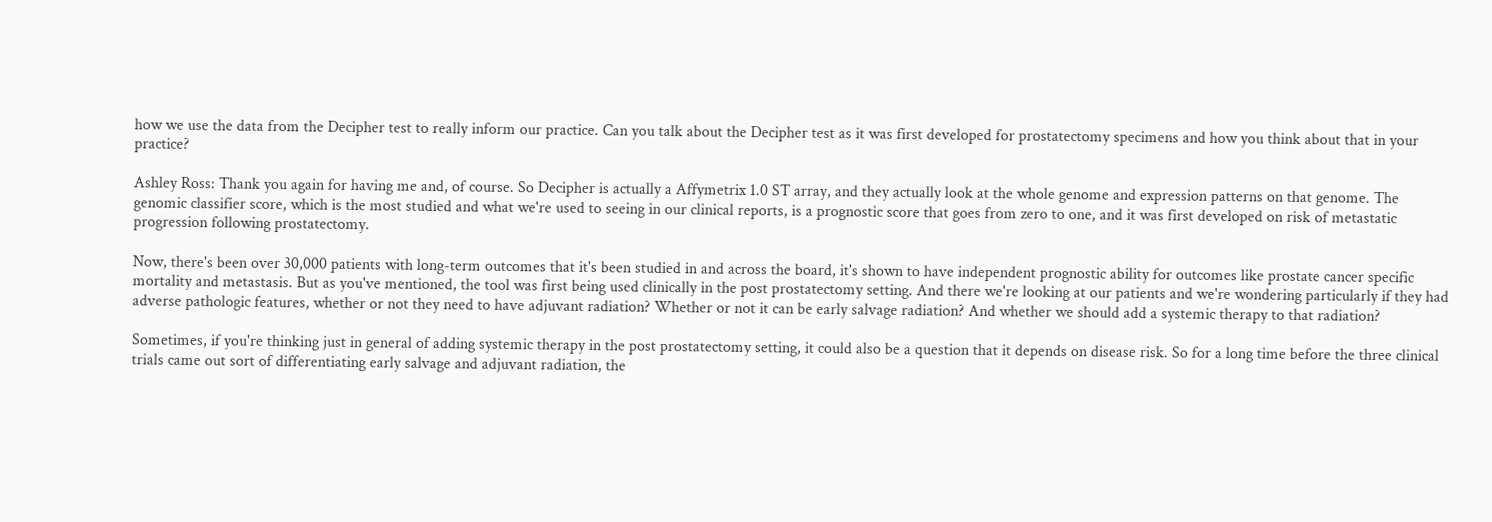how we use the data from the Decipher test to really inform our practice. Can you talk about the Decipher test as it was first developed for prostatectomy specimens and how you think about that in your practice?

Ashley Ross: Thank you again for having me and, of course. So Decipher is actually a Affymetrix 1.0 ST array, and they actually look at the whole genome and expression patterns on that genome. The genomic classifier score, which is the most studied and what we're used to seeing in our clinical reports, is a prognostic score that goes from zero to one, and it was first developed on risk of metastatic progression following prostatectomy.

Now, there's been over 30,000 patients with long-term outcomes that it's been studied in and across the board, it's shown to have independent prognostic ability for outcomes like prostate cancer specific mortality and metastasis. But as you've mentioned, the tool was first being used clinically in the post prostatectomy setting. And there we're looking at our patients and we're wondering particularly if they had adverse pathologic features, whether or not they need to have adjuvant radiation? Whether or not it can be early salvage radiation? And whether we should add a systemic therapy to that radiation?

Sometimes, if you're thinking just in general of adding systemic therapy in the post prostatectomy setting, it could also be a question that it depends on disease risk. So for a long time before the three clinical trials came out sort of differentiating early salvage and adjuvant radiation, the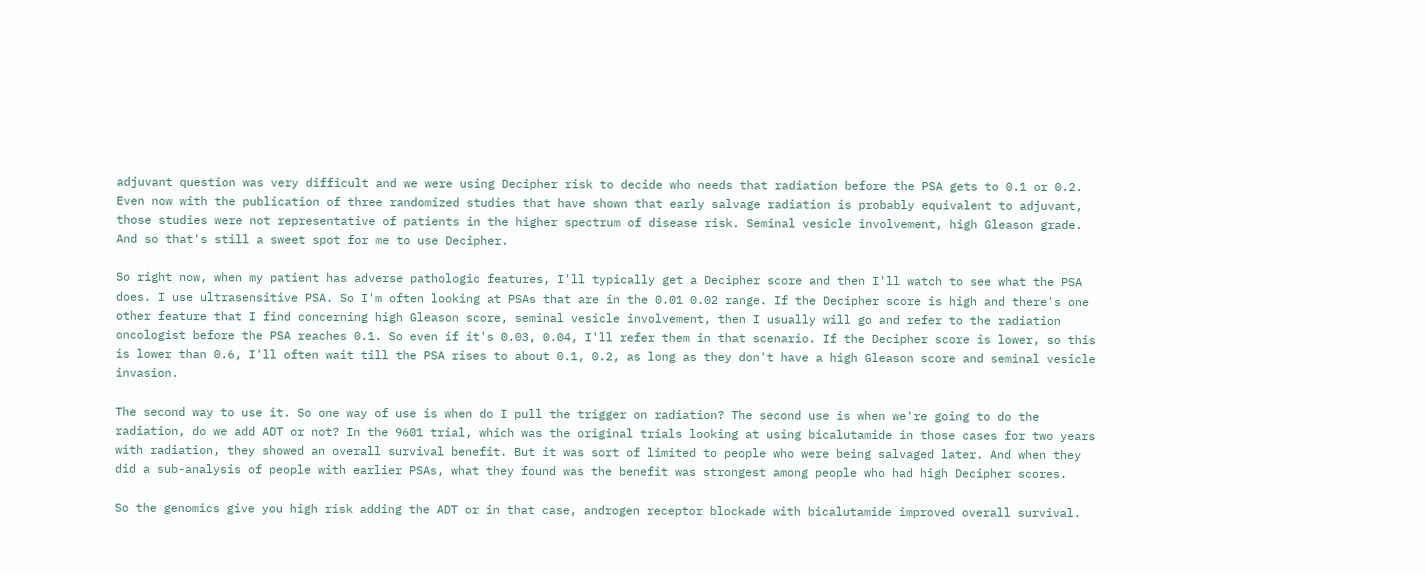adjuvant question was very difficult and we were using Decipher risk to decide who needs that radiation before the PSA gets to 0.1 or 0.2. Even now with the publication of three randomized studies that have shown that early salvage radiation is probably equivalent to adjuvant, those studies were not representative of patients in the higher spectrum of disease risk. Seminal vesicle involvement, high Gleason grade. And so that's still a sweet spot for me to use Decipher.

So right now, when my patient has adverse pathologic features, I'll typically get a Decipher score and then I'll watch to see what the PSA does. I use ultrasensitive PSA. So I'm often looking at PSAs that are in the 0.01 0.02 range. If the Decipher score is high and there's one other feature that I find concerning high Gleason score, seminal vesicle involvement, then I usually will go and refer to the radiation oncologist before the PSA reaches 0.1. So even if it's 0.03, 0.04, I'll refer them in that scenario. If the Decipher score is lower, so this is lower than 0.6, I'll often wait till the PSA rises to about 0.1, 0.2, as long as they don't have a high Gleason score and seminal vesicle invasion.

The second way to use it. So one way of use is when do I pull the trigger on radiation? The second use is when we're going to do the radiation, do we add ADT or not? In the 9601 trial, which was the original trials looking at using bicalutamide in those cases for two years with radiation, they showed an overall survival benefit. But it was sort of limited to people who were being salvaged later. And when they did a sub-analysis of people with earlier PSAs, what they found was the benefit was strongest among people who had high Decipher scores.

So the genomics give you high risk adding the ADT or in that case, androgen receptor blockade with bicalutamide improved overall survival.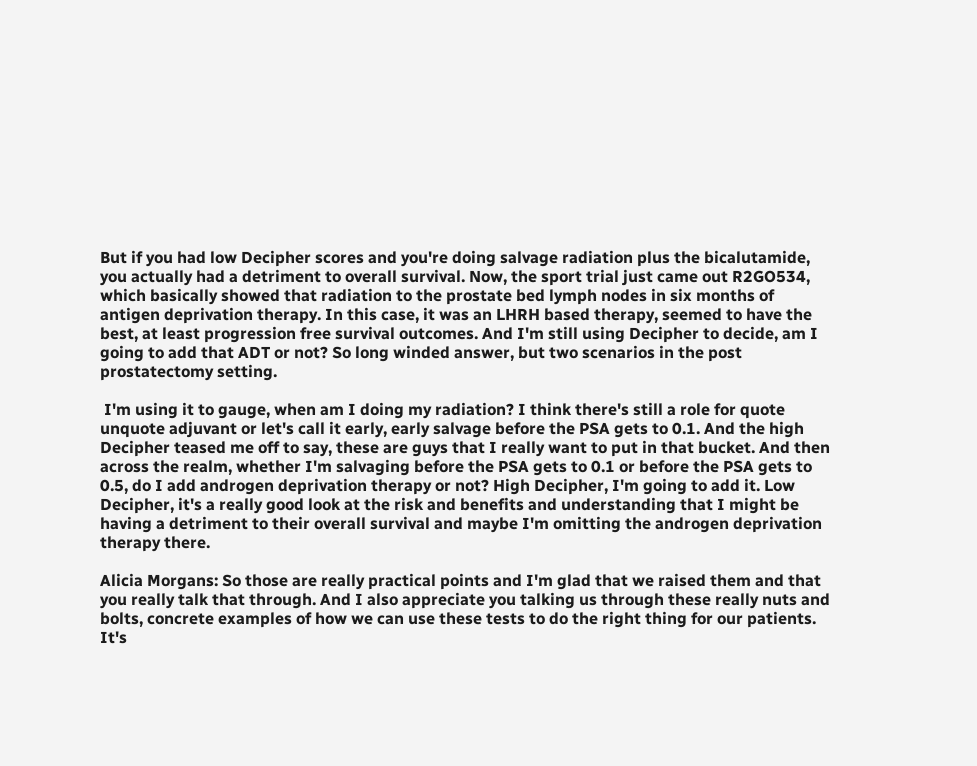But if you had low Decipher scores and you're doing salvage radiation plus the bicalutamide, you actually had a detriment to overall survival. Now, the sport trial just came out R2GO534, which basically showed that radiation to the prostate bed lymph nodes in six months of antigen deprivation therapy. In this case, it was an LHRH based therapy, seemed to have the best, at least progression free survival outcomes. And I'm still using Decipher to decide, am I going to add that ADT or not? So long winded answer, but two scenarios in the post prostatectomy setting.

 I'm using it to gauge, when am I doing my radiation? I think there's still a role for quote unquote adjuvant or let's call it early, early salvage before the PSA gets to 0.1. And the high Decipher teased me off to say, these are guys that I really want to put in that bucket. And then across the realm, whether I'm salvaging before the PSA gets to 0.1 or before the PSA gets to 0.5, do I add androgen deprivation therapy or not? High Decipher, I'm going to add it. Low Decipher, it's a really good look at the risk and benefits and understanding that I might be having a detriment to their overall survival and maybe I'm omitting the androgen deprivation therapy there.

Alicia Morgans: So those are really practical points and I'm glad that we raised them and that you really talk that through. And I also appreciate you talking us through these really nuts and bolts, concrete examples of how we can use these tests to do the right thing for our patients. It's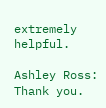extremely helpful.

Ashley Ross: Thank you.